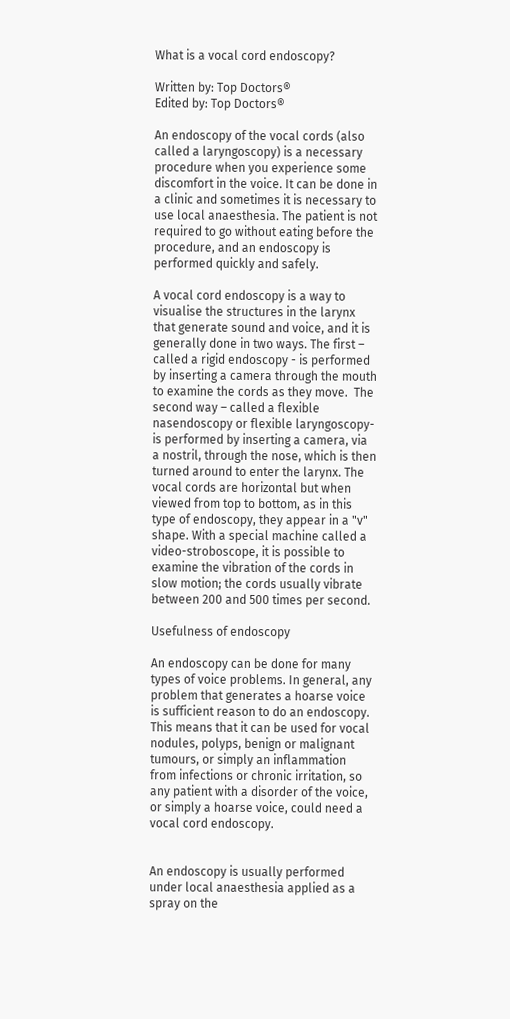What is a vocal cord endoscopy?

Written by: Top Doctors®
Edited by: Top Doctors®

An endoscopy of the vocal cords (also called a laryngoscopy) is a necessary procedure when you experience some discomfort in the voice. It can be done in a clinic and sometimes it is necessary to use local anaesthesia. The patient is not required to go without eating before the procedure, and an endoscopy is performed quickly and safely.

A vocal cord endoscopy is a way to visualise the structures in the larynx that generate sound and voice, and it is generally done in two ways. The first – called a rigid endoscopy - is performed by inserting a camera through the mouth to examine the cords as they move.  The second way – called a flexible nasendoscopy or flexible laryngoscopy- is performed by inserting a camera, via a nostril, through the nose, which is then turned around to enter the larynx. The vocal cords are horizontal but when viewed from top to bottom, as in this type of endoscopy, they appear in a "v" shape. With a special machine called a video-stroboscope, it is possible to examine the vibration of the cords in slow motion; the cords usually vibrate between 200 and 500 times per second.

Usefulness of endoscopy

An endoscopy can be done for many types of voice problems. In general, any problem that generates a hoarse voice is sufficient reason to do an endoscopy. This means that it can be used for vocal nodules, polyps, benign or malignant tumours, or simply an inflammation from infections or chronic irritation, so any patient with a disorder of the voice, or simply a hoarse voice, could need a vocal cord endoscopy.


An endoscopy is usually performed under local anaesthesia applied as a spray on the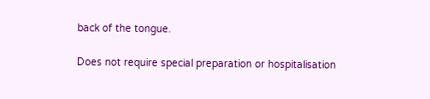back of the tongue.

Does not require special preparation or hospitalisation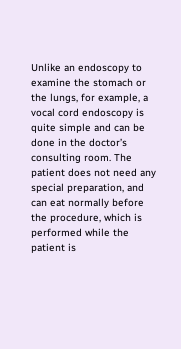Unlike an endoscopy to examine the stomach or the lungs, for example, a vocal cord endoscopy is quite simple and can be done in the doctor’s consulting room. The patient does not need any special preparation, and can eat normally before the procedure, which is performed while the patient is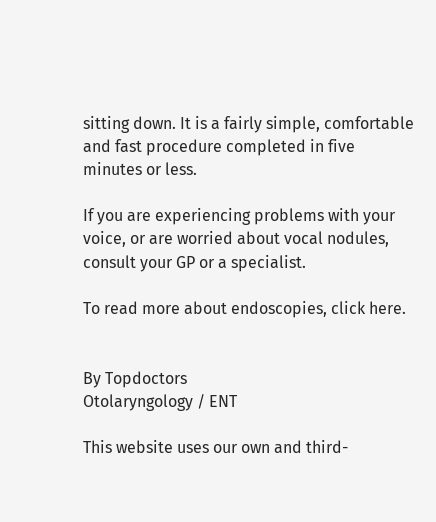sitting down. It is a fairly simple, comfortable and fast procedure completed in five minutes or less.

If you are experiencing problems with your voice, or are worried about vocal nodules, consult your GP or a specialist.

To read more about endoscopies, click here.


By Topdoctors
Otolaryngology / ENT

This website uses our own and third-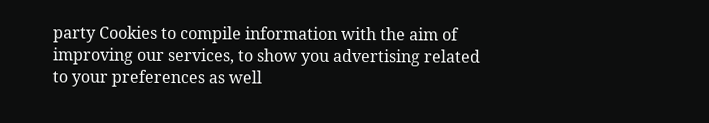party Cookies to compile information with the aim of improving our services, to show you advertising related to your preferences as well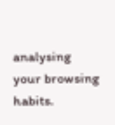analysing your browsing habits.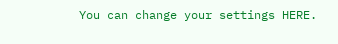You can change your settings HERE.